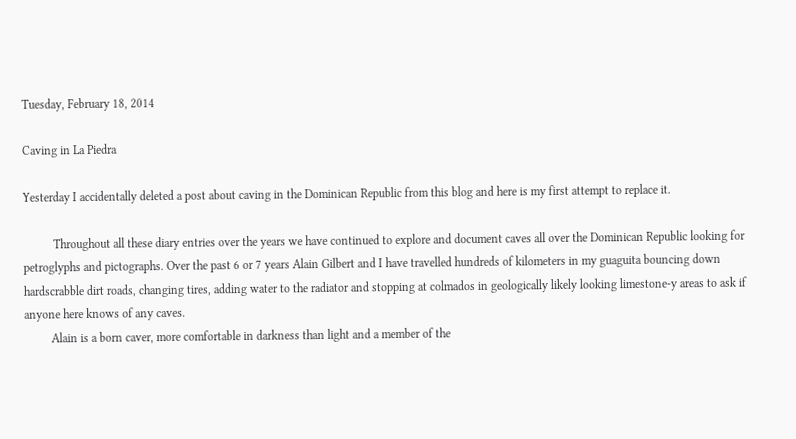Tuesday, February 18, 2014

Caving in La Piedra

Yesterday I accidentally deleted a post about caving in the Dominican Republic from this blog and here is my first attempt to replace it.

          Throughout all these diary entries over the years we have continued to explore and document caves all over the Dominican Republic looking for petroglyphs and pictographs. Over the past 6 or 7 years Alain Gilbert and I have travelled hundreds of kilometers in my guaguita bouncing down hardscrabble dirt roads, changing tires, adding water to the radiator and stopping at colmados in geologically likely looking limestone-y areas to ask if anyone here knows of any caves.
         Alain is a born caver, more comfortable in darkness than light and a member of the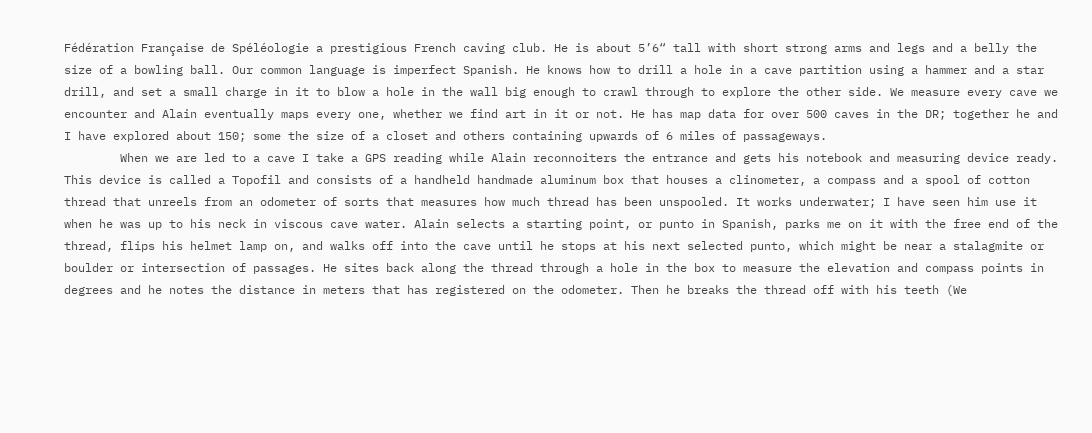Fédération Française de Spéléologie a prestigious French caving club. He is about 5’6“ tall with short strong arms and legs and a belly the size of a bowling ball. Our common language is imperfect Spanish. He knows how to drill a hole in a cave partition using a hammer and a star drill, and set a small charge in it to blow a hole in the wall big enough to crawl through to explore the other side. We measure every cave we encounter and Alain eventually maps every one, whether we find art in it or not. He has map data for over 500 caves in the DR; together he and I have explored about 150; some the size of a closet and others containing upwards of 6 miles of passageways.
        When we are led to a cave I take a GPS reading while Alain reconnoiters the entrance and gets his notebook and measuring device ready. This device is called a Topofil and consists of a handheld handmade aluminum box that houses a clinometer, a compass and a spool of cotton thread that unreels from an odometer of sorts that measures how much thread has been unspooled. It works underwater; I have seen him use it when he was up to his neck in viscous cave water. Alain selects a starting point, or punto in Spanish, parks me on it with the free end of the thread, flips his helmet lamp on, and walks off into the cave until he stops at his next selected punto, which might be near a stalagmite or boulder or intersection of passages. He sites back along the thread through a hole in the box to measure the elevation and compass points in degrees and he notes the distance in meters that has registered on the odometer. Then he breaks the thread off with his teeth (We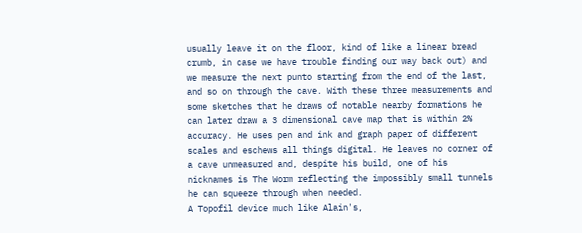usually leave it on the floor, kind of like a linear bread crumb, in case we have trouble finding our way back out) and we measure the next punto starting from the end of the last, and so on through the cave. With these three measurements and some sketches that he draws of notable nearby formations he can later draw a 3 dimensional cave map that is within 2% accuracy. He uses pen and ink and graph paper of different scales and eschews all things digital. He leaves no corner of a cave unmeasured and, despite his build, one of his nicknames is The Worm reflecting the impossibly small tunnels he can squeeze through when needed.
A Topofil device much like Alain's,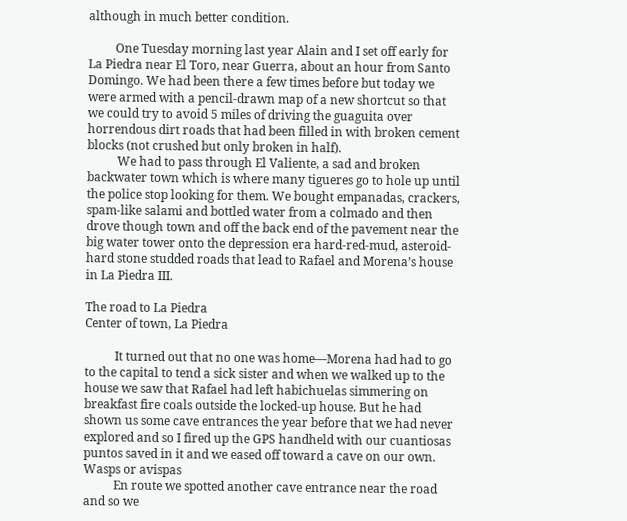although in much better condition.

         One Tuesday morning last year Alain and I set off early for La Piedra near El Toro, near Guerra, about an hour from Santo Domingo. We had been there a few times before but today we were armed with a pencil-drawn map of a new shortcut so that we could try to avoid 5 miles of driving the guaguita over horrendous dirt roads that had been filled in with broken cement blocks (not crushed but only broken in half).
          We had to pass through El Valiente, a sad and broken backwater town which is where many tigueres go to hole up until the police stop looking for them. We bought empanadas, crackers, spam-like salami and bottled water from a colmado and then drove though town and off the back end of the pavement near the big water tower onto the depression era hard-red-mud, asteroid-hard stone studded roads that lead to Rafael and Morena’s house in La Piedra III.

The road to La Piedra
Center of town, La Piedra

          It turned out that no one was home—Morena had had to go to the capital to tend a sick sister and when we walked up to the house we saw that Rafael had left habichuelas simmering on breakfast fire coals outside the locked-up house. But he had shown us some cave entrances the year before that we had never explored and so I fired up the GPS handheld with our cuantiosas puntos saved in it and we eased off toward a cave on our own.
Wasps or avispas
          En route we spotted another cave entrance near the road and so we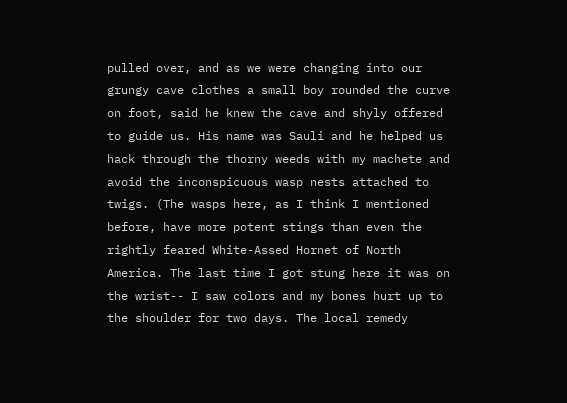pulled over, and as we were changing into our grungy cave clothes a small boy rounded the curve on foot, said he knew the cave and shyly offered to guide us. His name was Sauli and he helped us hack through the thorny weeds with my machete and avoid the inconspicuous wasp nests attached to twigs. (The wasps here, as I think I mentioned before, have more potent stings than even the rightly feared White-Assed Hornet of North America. The last time I got stung here it was on the wrist-- I saw colors and my bones hurt up to the shoulder for two days. The local remedy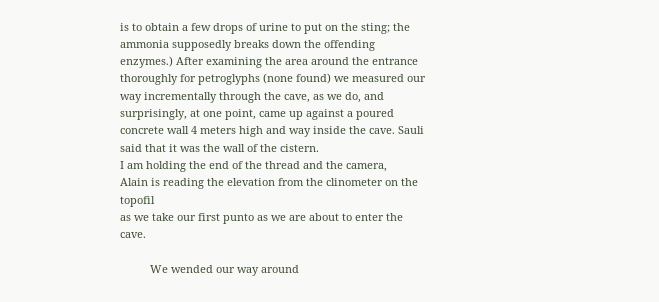is to obtain a few drops of urine to put on the sting; the ammonia supposedly breaks down the offending enzymes.) After examining the area around the entrance thoroughly for petroglyphs (none found) we measured our way incrementally through the cave, as we do, and surprisingly, at one point, came up against a poured concrete wall 4 meters high and way inside the cave. Sauli said that it was the wall of the cistern.
I am holding the end of the thread and the camera,
Alain is reading the elevation from the clinometer on the topofil
as we take our first punto as we are about to enter the cave.

          We wended our way around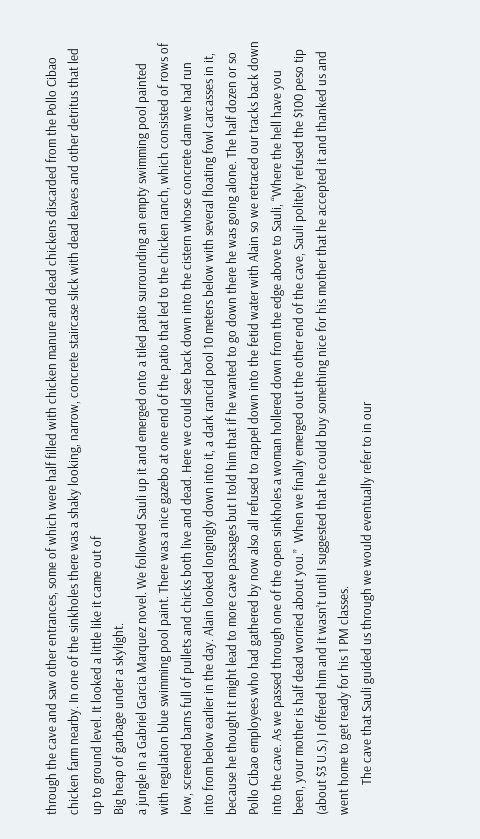through the cave and saw other entrances, some of which were half filled with chicken manure and dead chickens discarded from the Pollo Cibao chicken farm nearby. In one of the sinkholes there was a shaky looking, narrow, concrete staircase slick with dead leaves and other detritus that led up to ground level. It looked a little like it came out of
Big heap of garbage under a skylight.
a jungle in a Gabriel Garcia Marquez novel. We followed Sauli up it and emerged onto a tiled patio surrounding an empty swimming pool painted with regulation blue swimming pool paint. There was a nice gazebo at one end of the patio that led to the chicken ranch, which consisted of rows of low, screened barns full of pullets and chicks both live and dead. Here we could see back down into the cistern whose concrete dam we had run into from below earlier in the day. Alain looked longingly down into it, a dark rancid pool 10 meters below with several floating fowl carcasses in it, because he thought it might lead to more cave passages but I told him that if he wanted to go down there he was going alone. The half dozen or so Pollo Cibao employees who had gathered by now also all refused to rappel down into the fetid water with Alain so we retraced our tracks back down into the cave. As we passed through one of the open sinkholes a woman hollered down from the edge above to Sauli, “Where the hell have you been, your mother is half dead worried about you.”  When we finally emerged out the other end of the cave, Sauli politely refused the $100 peso tip (about $3 U.S.) I offered him and it wasn’t until I suggested that he could buy something nice for his mother that he accepted it and thanked us and went home to get ready for his 1 PM classes.
          The cave that Sauli guided us through we would eventually refer to in our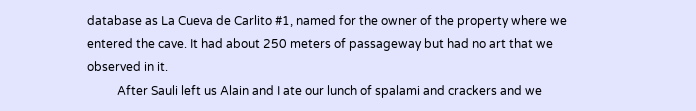database as La Cueva de Carlito #1, named for the owner of the property where we entered the cave. It had about 250 meters of passageway but had no art that we observed in it.
          After Sauli left us Alain and I ate our lunch of spalami and crackers and we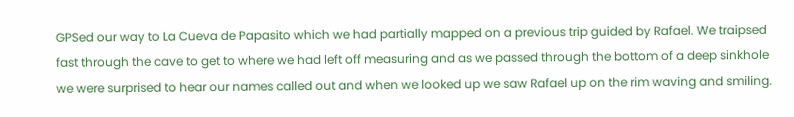GPSed our way to La Cueva de Papasito which we had partially mapped on a previous trip guided by Rafael. We traipsed fast through the cave to get to where we had left off measuring and as we passed through the bottom of a deep sinkhole we were surprised to hear our names called out and when we looked up we saw Rafael up on the rim waving and smiling.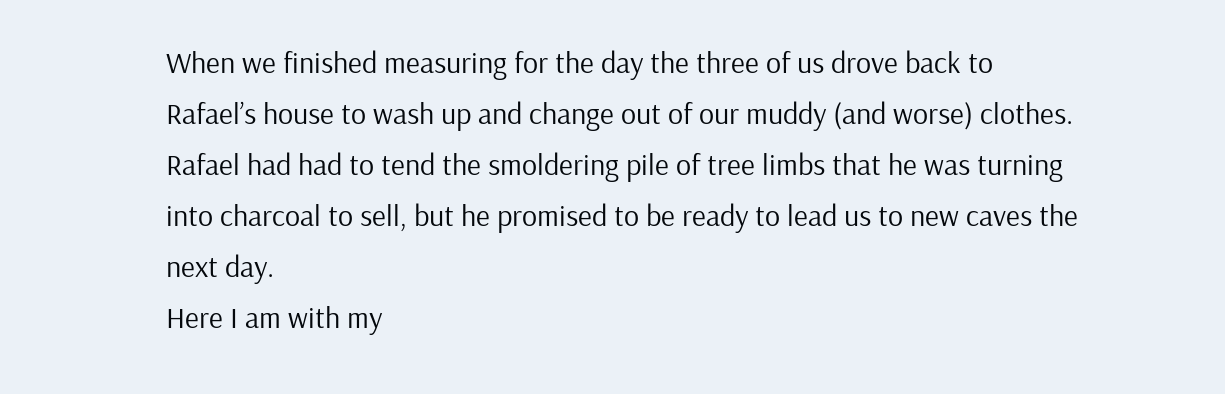When we finished measuring for the day the three of us drove back to Rafael’s house to wash up and change out of our muddy (and worse) clothes. Rafael had had to tend the smoldering pile of tree limbs that he was turning into charcoal to sell, but he promised to be ready to lead us to new caves the next day.
Here I am with my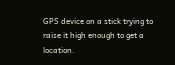GPS device on a stick trying to raise it high enough to get a location.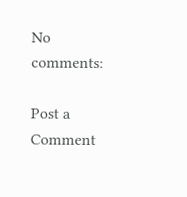No comments:

Post a Comment